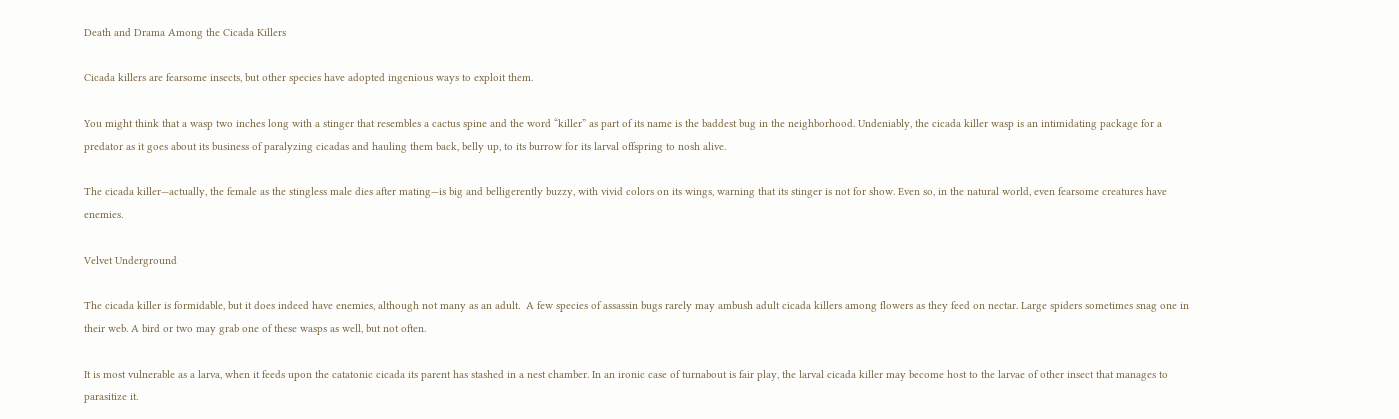Death and Drama Among the Cicada Killers

Cicada killers are fearsome insects, but other species have adopted ingenious ways to exploit them.

You might think that a wasp two inches long with a stinger that resembles a cactus spine and the word “killer” as part of its name is the baddest bug in the neighborhood. Undeniably, the cicada killer wasp is an intimidating package for a predator as it goes about its business of paralyzing cicadas and hauling them back, belly up, to its burrow for its larval offspring to nosh alive.

The cicada killer—actually, the female as the stingless male dies after mating—is big and belligerently buzzy, with vivid colors on its wings, warning that its stinger is not for show. Even so, in the natural world, even fearsome creatures have enemies.

Velvet Underground

The cicada killer is formidable, but it does indeed have enemies, although not many as an adult.  A few species of assassin bugs rarely may ambush adult cicada killers among flowers as they feed on nectar. Large spiders sometimes snag one in their web. A bird or two may grab one of these wasps as well, but not often.

It is most vulnerable as a larva, when it feeds upon the catatonic cicada its parent has stashed in a nest chamber. In an ironic case of turnabout is fair play, the larval cicada killer may become host to the larvae of other insect that manages to parasitize it.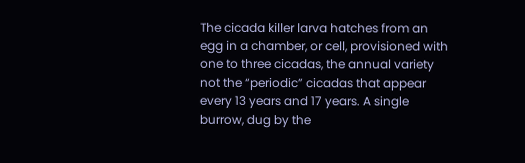The cicada killer larva hatches from an egg in a chamber, or cell, provisioned with one to three cicadas, the annual variety not the “periodic” cicadas that appear every 13 years and 17 years. A single burrow, dug by the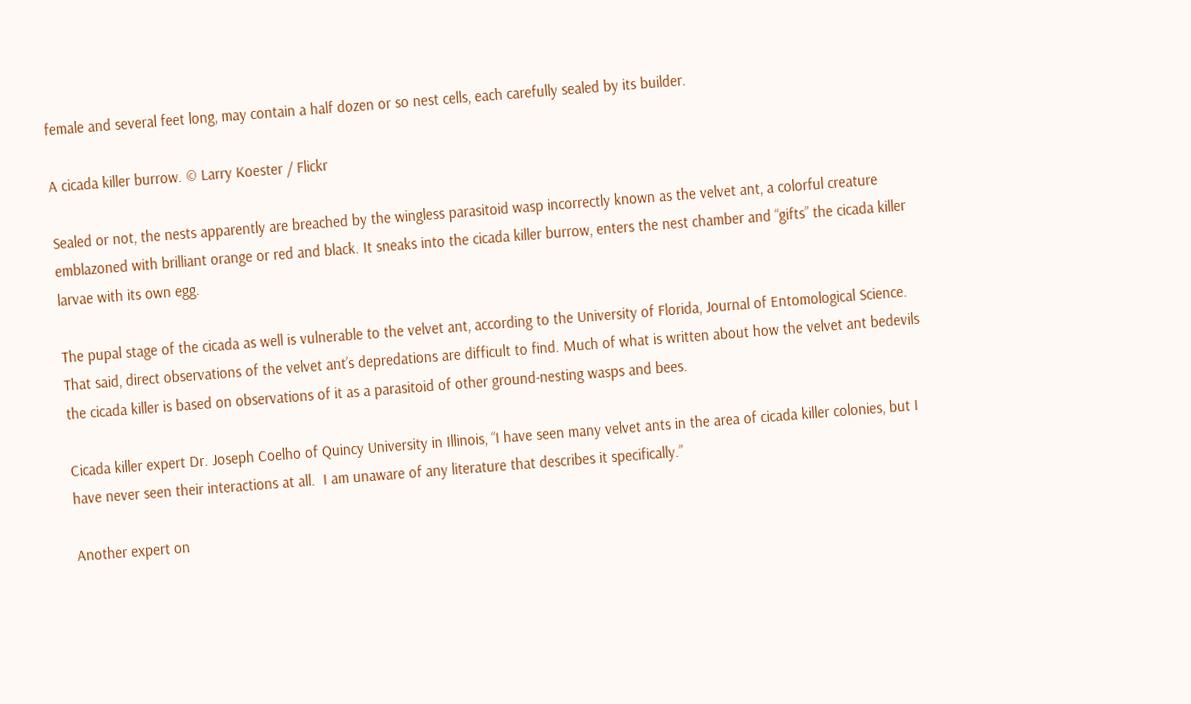female and several feet long, may contain a half dozen or so nest cells, each carefully sealed by its builder.

A cicada killer burrow. © Larry Koester / Flickr

Sealed or not, the nests apparently are breached by the wingless parasitoid wasp incorrectly known as the velvet ant, a colorful creature emblazoned with brilliant orange or red and black. It sneaks into the cicada killer burrow, enters the nest chamber and “gifts” the cicada killer larvae with its own egg.

The pupal stage of the cicada as well is vulnerable to the velvet ant, according to the University of Florida, Journal of Entomological Science. That said, direct observations of the velvet ant’s depredations are difficult to find. Much of what is written about how the velvet ant bedevils the cicada killer is based on observations of it as a parasitoid of other ground-nesting wasps and bees.

Cicada killer expert Dr. Joseph Coelho of Quincy University in Illinois, “I have seen many velvet ants in the area of cicada killer colonies, but I have never seen their interactions at all.  I am unaware of any literature that describes it specifically.”

Another expert on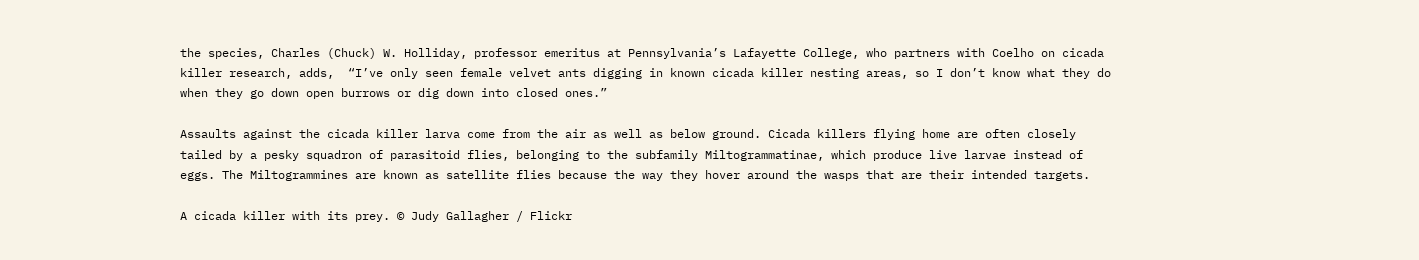the species, Charles (Chuck) W. Holliday, professor emeritus at Pennsylvania’s Lafayette College, who partners with Coelho on cicada killer research, adds,  “I’ve only seen female velvet ants digging in known cicada killer nesting areas, so I don’t know what they do when they go down open burrows or dig down into closed ones.”

Assaults against the cicada killer larva come from the air as well as below ground. Cicada killers flying home are often closely tailed by a pesky squadron of parasitoid flies, belonging to the subfamily Miltogrammatinae, which produce live larvae instead of eggs. The Miltogrammines are known as satellite flies because the way they hover around the wasps that are their intended targets.

A cicada killer with its prey. © Judy Gallagher / Flickr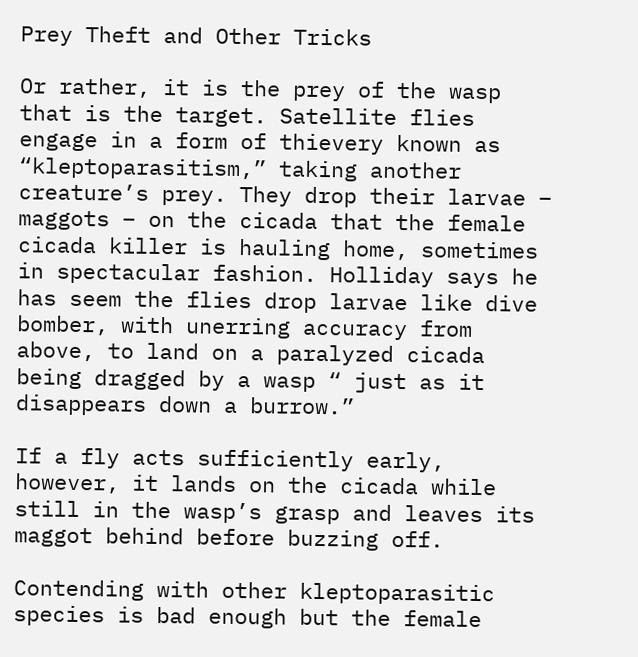Prey Theft and Other Tricks

Or rather, it is the prey of the wasp that is the target. Satellite flies engage in a form of thievery known as “kleptoparasitism,” taking another creature’s prey. They drop their larvae – maggots – on the cicada that the female cicada killer is hauling home, sometimes in spectacular fashion. Holliday says he has seem the flies drop larvae like dive bomber, with unerring accuracy from above, to land on a paralyzed cicada being dragged by a wasp “ just as it disappears down a burrow.”

If a fly acts sufficiently early, however, it lands on the cicada while still in the wasp’s grasp and leaves its maggot behind before buzzing off.

Contending with other kleptoparasitic species is bad enough but the female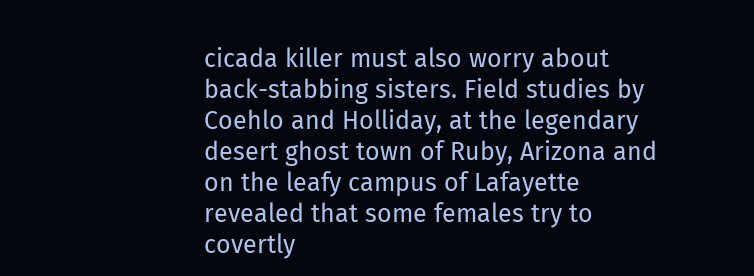cicada killer must also worry about back-stabbing sisters. Field studies by Coehlo and Holliday, at the legendary desert ghost town of Ruby, Arizona and on the leafy campus of Lafayette revealed that some females try to covertly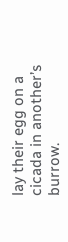lay their egg on a cicada in another’s burrow.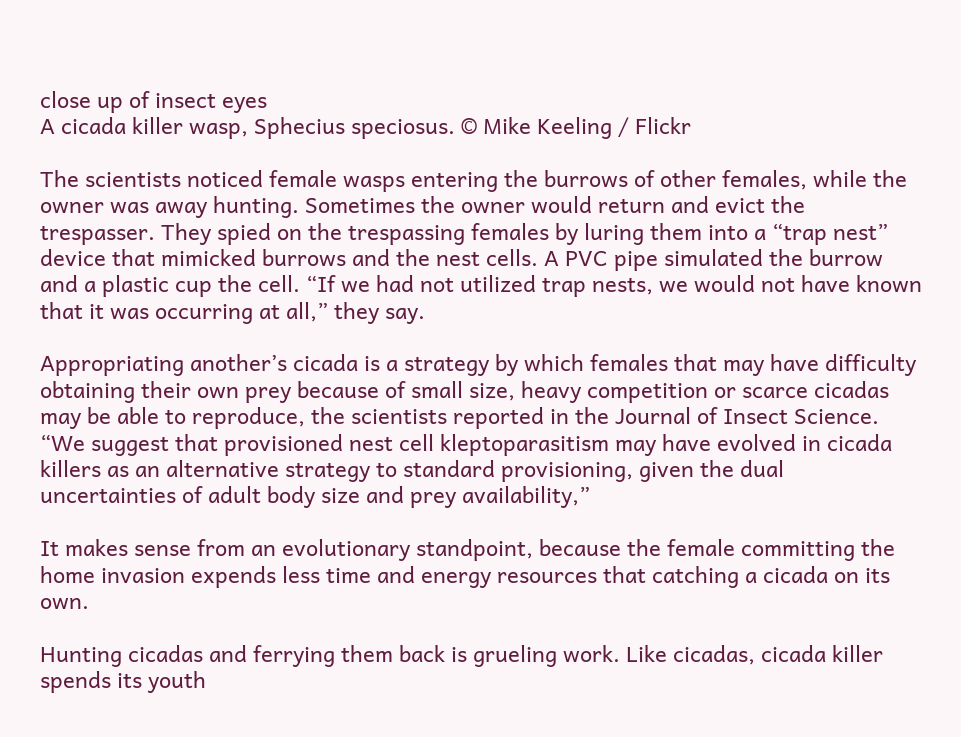close up of insect eyes
A cicada killer wasp, Sphecius speciosus. © Mike Keeling / Flickr

The scientists noticed female wasps entering the burrows of other females, while the owner was away hunting. Sometimes the owner would return and evict the trespasser. They spied on the trespassing females by luring them into a “trap nest” device that mimicked burrows and the nest cells. A PVC pipe simulated the burrow and a plastic cup the cell. “If we had not utilized trap nests, we would not have known that it was occurring at all,” they say.

Appropriating another’s cicada is a strategy by which females that may have difficulty obtaining their own prey because of small size, heavy competition or scarce cicadas may be able to reproduce, the scientists reported in the Journal of Insect Science. “We suggest that provisioned nest cell kleptoparasitism may have evolved in cicada killers as an alternative strategy to standard provisioning, given the dual uncertainties of adult body size and prey availability,”

It makes sense from an evolutionary standpoint, because the female committing the home invasion expends less time and energy resources that catching a cicada on its own.

Hunting cicadas and ferrying them back is grueling work. Like cicadas, cicada killer spends its youth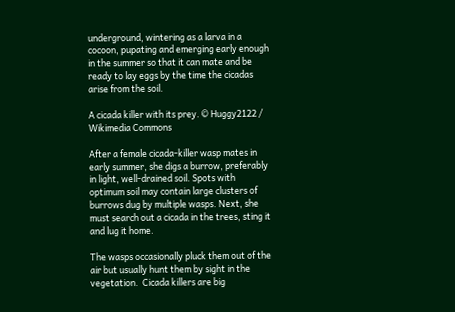underground, wintering as a larva in a cocoon, pupating and emerging early enough in the summer so that it can mate and be ready to lay eggs by the time the cicadas arise from the soil.

A cicada killer with its prey. © Huggy2122 / Wikimedia Commons

After a female cicada-killer wasp mates in early summer, she digs a burrow, preferably in light, well-drained soil. Spots with optimum soil may contain large clusters of burrows dug by multiple wasps. Next, she must search out a cicada in the trees, sting it and lug it home.

The wasps occasionally pluck them out of the air but usually hunt them by sight in the vegetation.  Cicada killers are big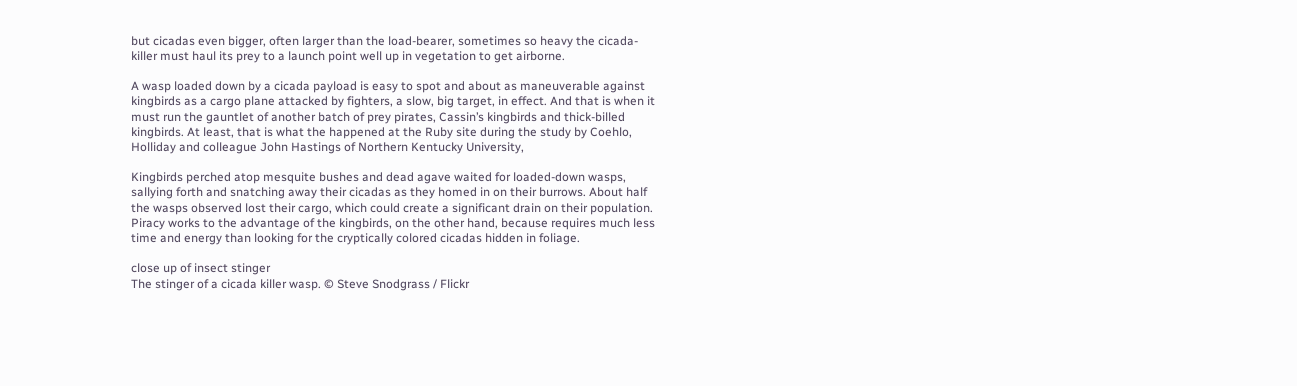but cicadas even bigger, often larger than the load-bearer, sometimes so heavy the cicada-killer must haul its prey to a launch point well up in vegetation to get airborne.

A wasp loaded down by a cicada payload is easy to spot and about as maneuverable against kingbirds as a cargo plane attacked by fighters, a slow, big target, in effect. And that is when it must run the gauntlet of another batch of prey pirates, Cassin’s kingbirds and thick-billed kingbirds. At least, that is what the happened at the Ruby site during the study by Coehlo, Holliday and colleague John Hastings of Northern Kentucky University,

Kingbirds perched atop mesquite bushes and dead agave waited for loaded-down wasps, sallying forth and snatching away their cicadas as they homed in on their burrows. About half the wasps observed lost their cargo, which could create a significant drain on their population. Piracy works to the advantage of the kingbirds, on the other hand, because requires much less time and energy than looking for the cryptically colored cicadas hidden in foliage.

close up of insect stinger
The stinger of a cicada killer wasp. © Steve Snodgrass / Flickr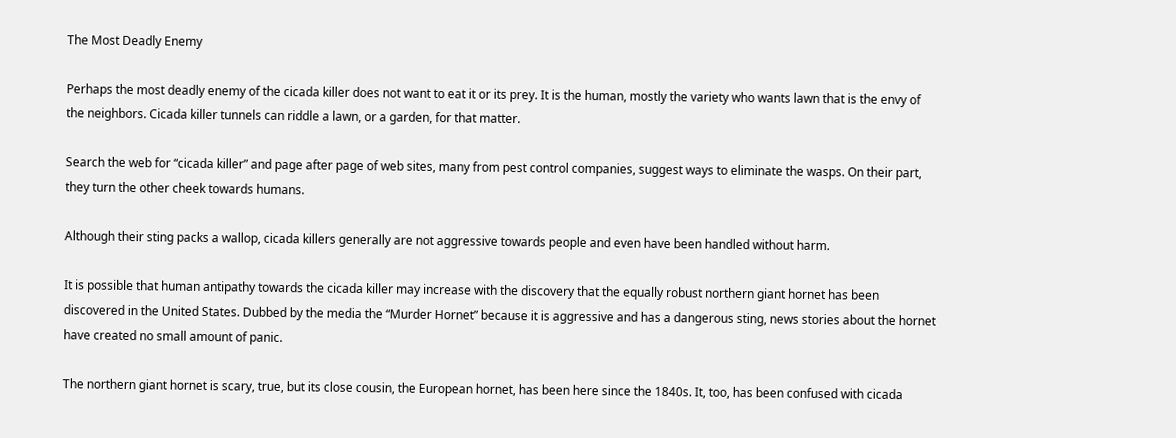The Most Deadly Enemy

Perhaps the most deadly enemy of the cicada killer does not want to eat it or its prey. It is the human, mostly the variety who wants lawn that is the envy of the neighbors. Cicada killer tunnels can riddle a lawn, or a garden, for that matter.

Search the web for “cicada killer” and page after page of web sites, many from pest control companies, suggest ways to eliminate the wasps. On their part, they turn the other cheek towards humans.

Although their sting packs a wallop, cicada killers generally are not aggressive towards people and even have been handled without harm.

It is possible that human antipathy towards the cicada killer may increase with the discovery that the equally robust northern giant hornet has been discovered in the United States. Dubbed by the media the “Murder Hornet” because it is aggressive and has a dangerous sting, news stories about the hornet have created no small amount of panic.

The northern giant hornet is scary, true, but its close cousin, the European hornet, has been here since the 1840s. It, too, has been confused with cicada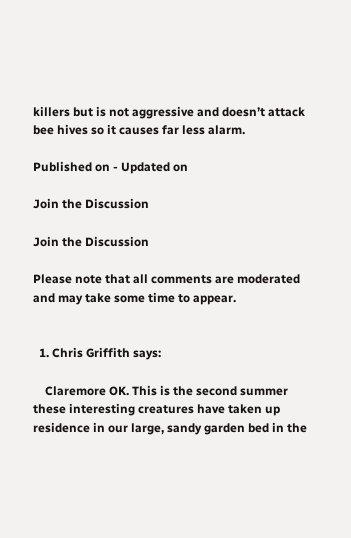killers but is not aggressive and doesn’t attack bee hives so it causes far less alarm.

Published on - Updated on

Join the Discussion

Join the Discussion

Please note that all comments are moderated and may take some time to appear.


  1. Chris Griffith says:

    Claremore OK. This is the second summer these interesting creatures have taken up residence in our large, sandy garden bed in the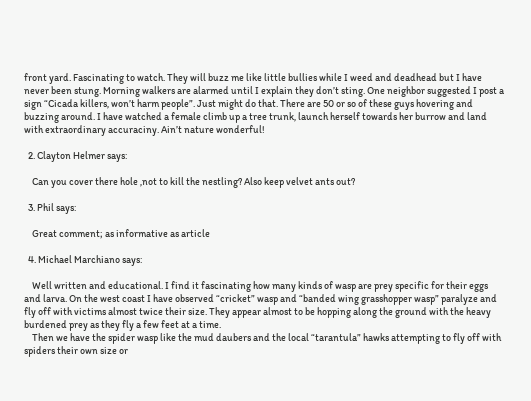front yard. Fascinating to watch. They will buzz me like little bullies while I weed and deadhead but I have never been stung. Morning walkers are alarmed until I explain they don’t sting. One neighbor suggested I post a sign “Cicada killers, won’t harm people”. Just might do that. There are 50 or so of these guys hovering and buzzing around. I have watched a female climb up a tree trunk, launch herself towards her burrow and land with extraordinary accuraciny. Ain’t nature wonderful!

  2. Clayton Helmer says:

    Can you cover there hole ,not to kill the nestling? Also keep velvet ants out?

  3. Phil says:

    Great comment; as informative as article

  4. Michael Marchiano says:

    Well written and educational. I find it fascinating how many kinds of wasp are prey specific for their eggs and larva. On the west coast I have observed “cricket” wasp and “banded wing grasshopper wasp” paralyze and fly off with victims almost twice their size. They appear almost to be hopping along the ground with the heavy burdened prey as they fly a few feet at a time.
    Then we have the spider wasp like the mud daubers and the local “tarantula” hawks attempting to fly off with spiders their own size or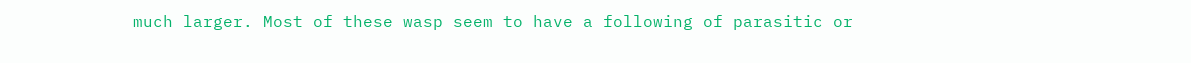much larger. Most of these wasp seem to have a following of parasitic or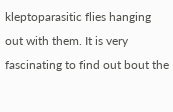kleptoparasitic flies hanging out with them. It is very fascinating to find out bout the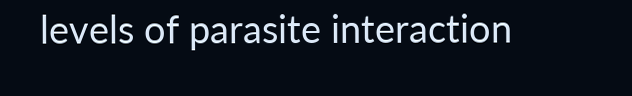levels of parasite interaction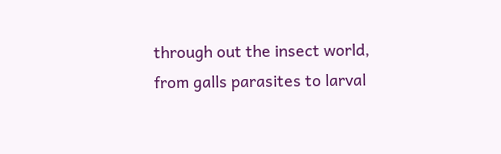through out the insect world, from galls parasites to larval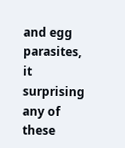and egg parasites, it surprising any of these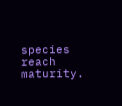species reach maturity.